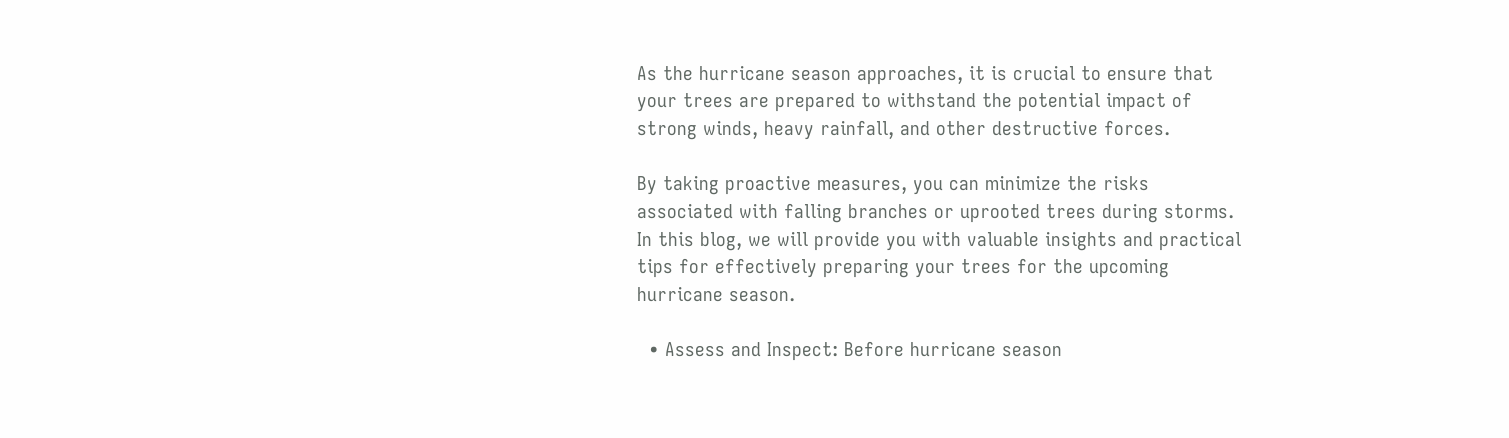As the hurricane season approaches, it is crucial to ensure that your trees are prepared to withstand the potential impact of strong winds, heavy rainfall, and other destructive forces.

By taking proactive measures, you can minimize the risks associated with falling branches or uprooted trees during storms. In this blog, we will provide you with valuable insights and practical tips for effectively preparing your trees for the upcoming hurricane season.

  • Assess and Inspect: Before hurricane season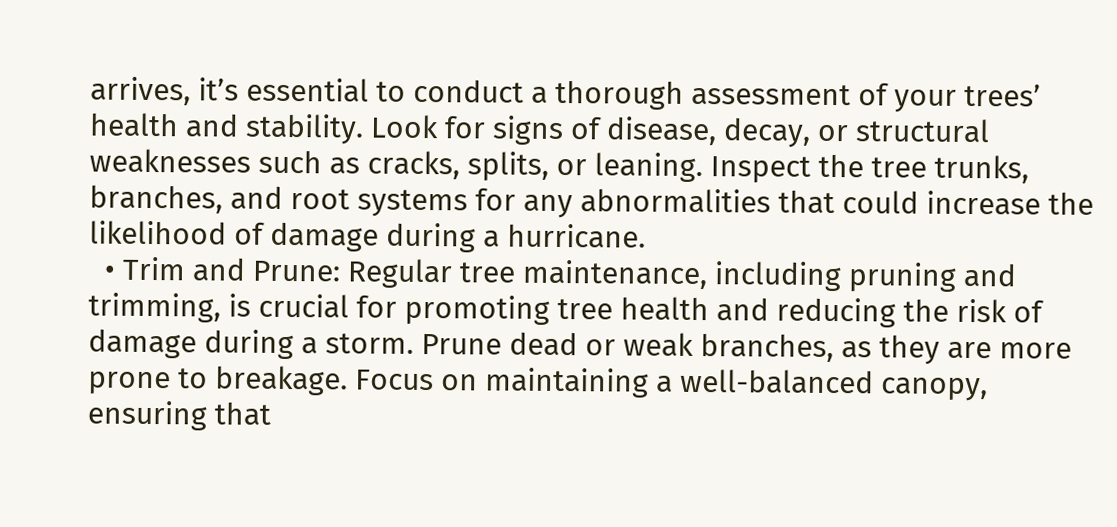arrives, it’s essential to conduct a thorough assessment of your trees’ health and stability. Look for signs of disease, decay, or structural weaknesses such as cracks, splits, or leaning. Inspect the tree trunks, branches, and root systems for any abnormalities that could increase the likelihood of damage during a hurricane.
  • Trim and Prune: Regular tree maintenance, including pruning and trimming, is crucial for promoting tree health and reducing the risk of damage during a storm. Prune dead or weak branches, as they are more prone to breakage. Focus on maintaining a well-balanced canopy, ensuring that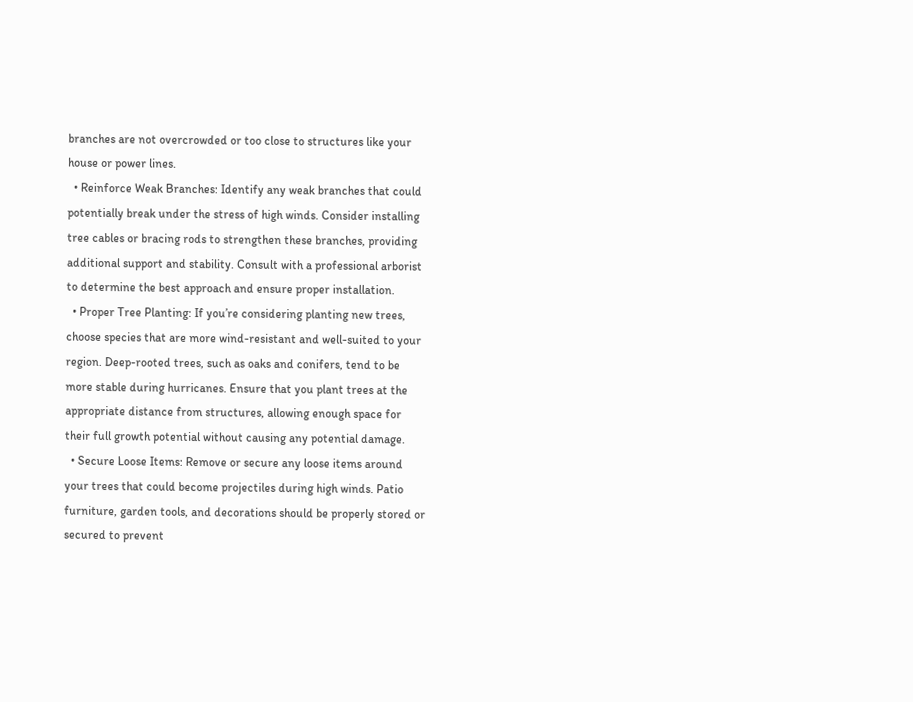branches are not overcrowded or too close to structures like your house or power lines.
  • Reinforce Weak Branches: Identify any weak branches that could potentially break under the stress of high winds. Consider installing tree cables or bracing rods to strengthen these branches, providing additional support and stability. Consult with a professional arborist to determine the best approach and ensure proper installation.
  • Proper Tree Planting: If you’re considering planting new trees, choose species that are more wind-resistant and well-suited to your region. Deep-rooted trees, such as oaks and conifers, tend to be more stable during hurricanes. Ensure that you plant trees at the appropriate distance from structures, allowing enough space for their full growth potential without causing any potential damage.
  • Secure Loose Items: Remove or secure any loose items around your trees that could become projectiles during high winds. Patio furniture, garden tools, and decorations should be properly stored or secured to prevent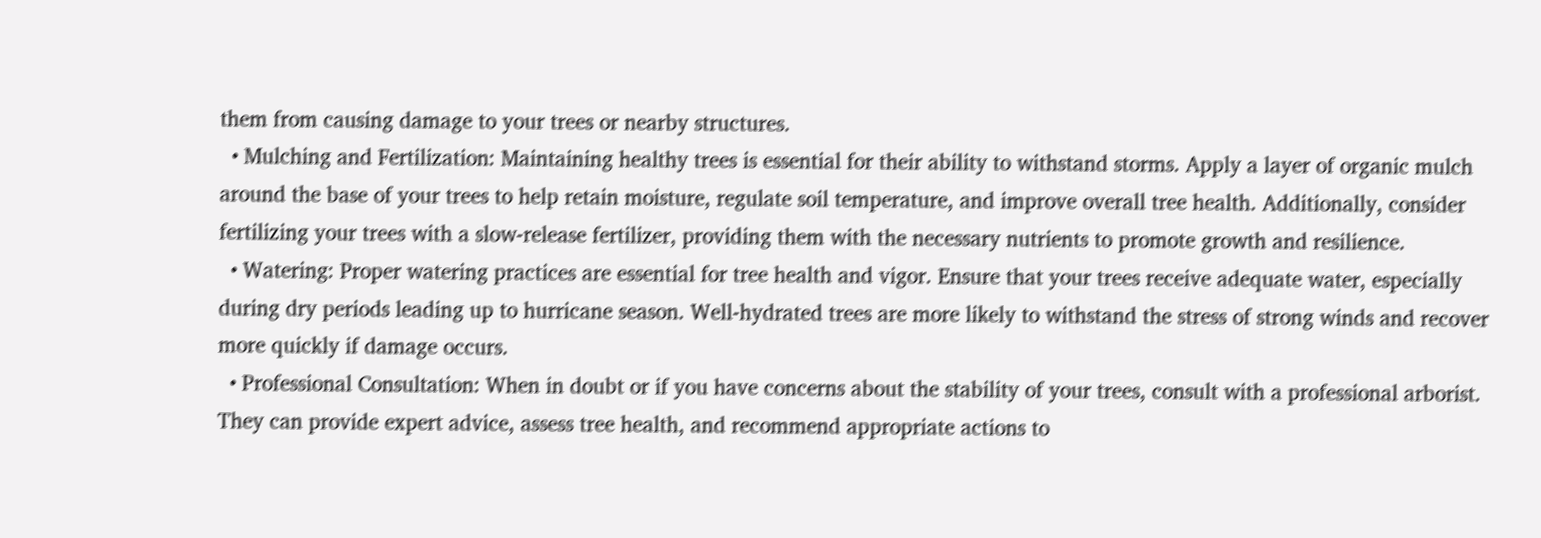them from causing damage to your trees or nearby structures.
  • Mulching and Fertilization: Maintaining healthy trees is essential for their ability to withstand storms. Apply a layer of organic mulch around the base of your trees to help retain moisture, regulate soil temperature, and improve overall tree health. Additionally, consider fertilizing your trees with a slow-release fertilizer, providing them with the necessary nutrients to promote growth and resilience.
  • Watering: Proper watering practices are essential for tree health and vigor. Ensure that your trees receive adequate water, especially during dry periods leading up to hurricane season. Well-hydrated trees are more likely to withstand the stress of strong winds and recover more quickly if damage occurs.
  • Professional Consultation: When in doubt or if you have concerns about the stability of your trees, consult with a professional arborist. They can provide expert advice, assess tree health, and recommend appropriate actions to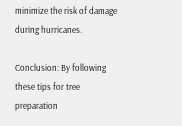minimize the risk of damage during hurricanes.

Conclusion: By following these tips for tree preparation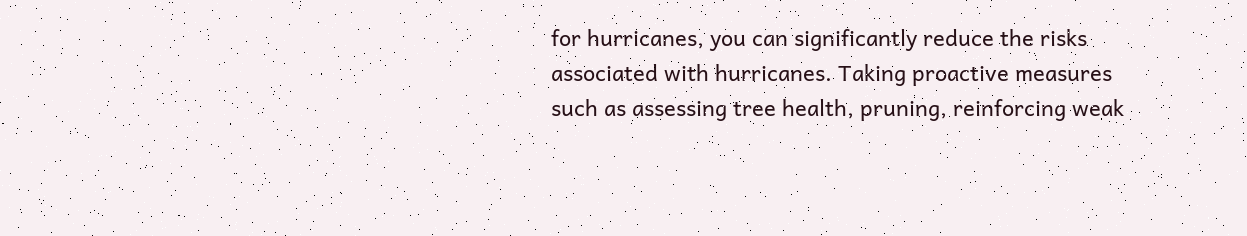for hurricanes, you can significantly reduce the risks associated with hurricanes. Taking proactive measures such as assessing tree health, pruning, reinforcing weak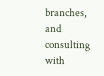branches, and consulting with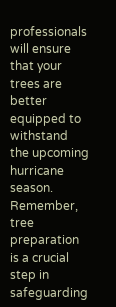professionals will ensure that your trees are better equipped to withstand the upcoming hurricane season. Remember, tree preparation is a crucial step in safeguarding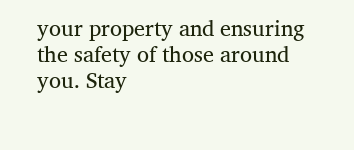your property and ensuring the safety of those around you. Stay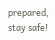prepared, stay safe!